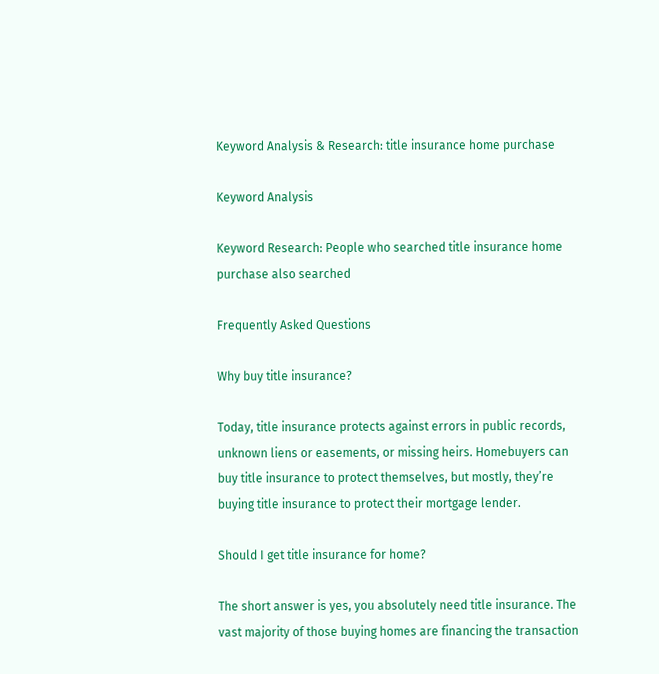Keyword Analysis & Research: title insurance home purchase

Keyword Analysis

Keyword Research: People who searched title insurance home purchase also searched

Frequently Asked Questions

Why buy title insurance?

Today, title insurance protects against errors in public records, unknown liens or easements, or missing heirs. Homebuyers can buy title insurance to protect themselves, but mostly, they’re buying title insurance to protect their mortgage lender.

Should I get title insurance for home?

The short answer is yes, you absolutely need title insurance. The vast majority of those buying homes are financing the transaction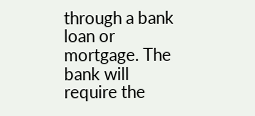through a bank loan or mortgage. The bank will require the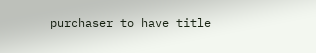purchaser to have title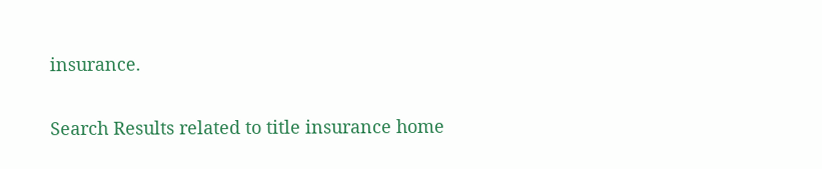insurance.

Search Results related to title insurance home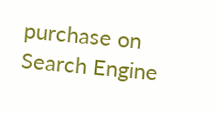purchase on Search Engine